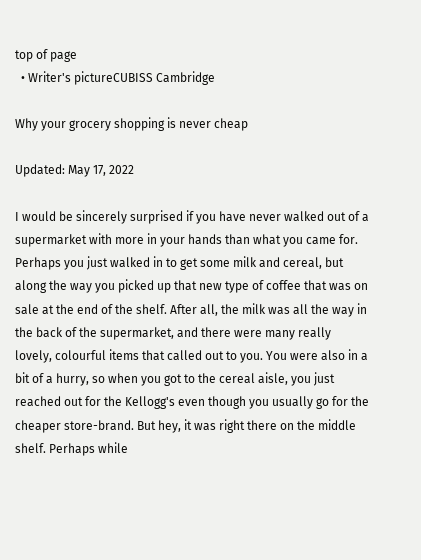top of page
  • Writer's pictureCUBISS Cambridge

Why your grocery shopping is never cheap

Updated: May 17, 2022

I would be sincerely surprised if you have never walked out of a supermarket with more in your hands than what you came for. Perhaps you just walked in to get some milk and cereal, but along the way you picked up that new type of coffee that was on sale at the end of the shelf. After all, the milk was all the way in the back of the supermarket, and there were many really lovely, colourful items that called out to you. You were also in a bit of a hurry, so when you got to the cereal aisle, you just reached out for the Kellogg's even though you usually go for the cheaper store-brand. But hey, it was right there on the middle shelf. Perhaps while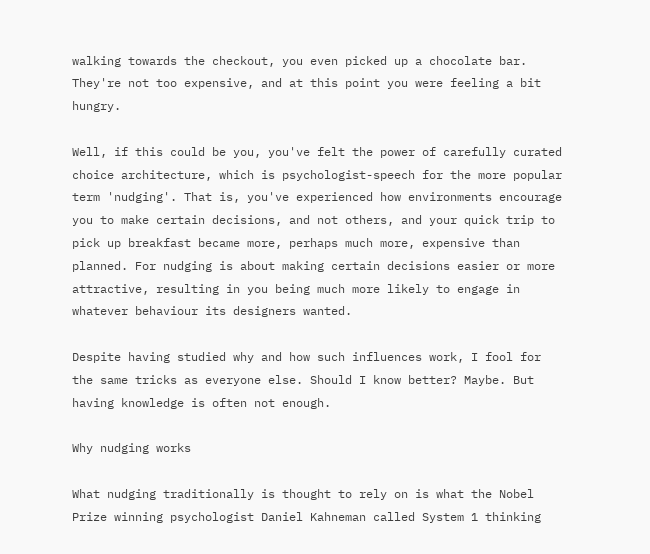walking towards the checkout, you even picked up a chocolate bar. They're not too expensive, and at this point you were feeling a bit hungry.

Well, if this could be you, you've felt the power of carefully curated choice architecture, which is psychologist-speech for the more popular term 'nudging'. That is, you've experienced how environments encourage you to make certain decisions, and not others, and your quick trip to pick up breakfast became more, perhaps much more, expensive than planned. For nudging is about making certain decisions easier or more attractive, resulting in you being much more likely to engage in whatever behaviour its designers wanted.

Despite having studied why and how such influences work, I fool for the same tricks as everyone else. Should I know better? Maybe. But having knowledge is often not enough.

Why nudging works

What nudging traditionally is thought to rely on is what the Nobel Prize winning psychologist Daniel Kahneman called System 1 thinking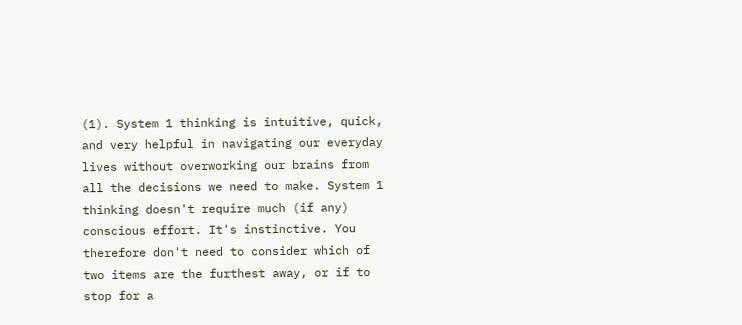(1). System 1 thinking is intuitive, quick, and very helpful in navigating our everyday lives without overworking our brains from all the decisions we need to make. System 1 thinking doesn't require much (if any) conscious effort. It's instinctive. You therefore don't need to consider which of two items are the furthest away, or if to stop for a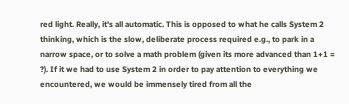red light. Really, it's all automatic. This is opposed to what he calls System 2 thinking, which is the slow, deliberate process required e.g., to park in a narrow space, or to solve a math problem (given its more advanced than 1+1 = ?). If it we had to use System 2 in order to pay attention to everything we encountered, we would be immensely tired from all the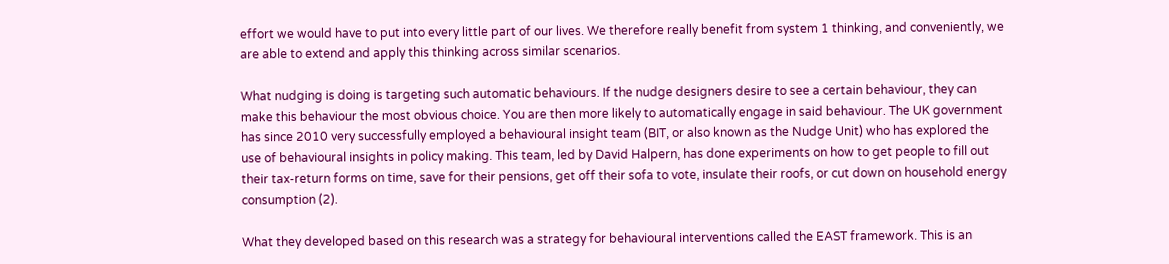effort we would have to put into every little part of our lives. We therefore really benefit from system 1 thinking, and conveniently, we are able to extend and apply this thinking across similar scenarios.

What nudging is doing is targeting such automatic behaviours. If the nudge designers desire to see a certain behaviour, they can make this behaviour the most obvious choice. You are then more likely to automatically engage in said behaviour. The UK government has since 2010 very successfully employed a behavioural insight team (BIT, or also known as the Nudge Unit) who has explored the use of behavioural insights in policy making. This team, led by David Halpern, has done experiments on how to get people to fill out their tax-return forms on time, save for their pensions, get off their sofa to vote, insulate their roofs, or cut down on household energy consumption (2).

What they developed based on this research was a strategy for behavioural interventions called the EAST framework. This is an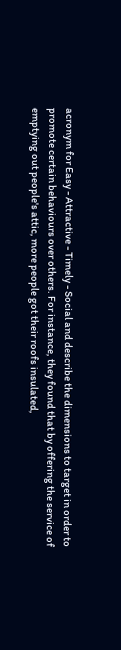acronym for Easy - Attractive - Timely - Social and describe the dimensions to target in order to promote certain behaviours over others. For instance, they found that by offering the service of emptying out people's attic, more people got their roofs insulated,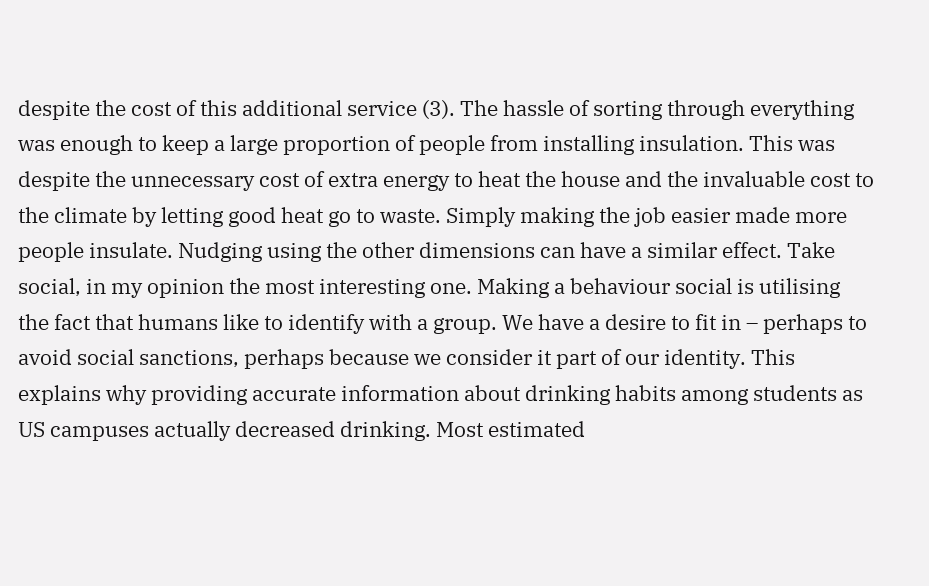despite the cost of this additional service (3). The hassle of sorting through everything was enough to keep a large proportion of people from installing insulation. This was despite the unnecessary cost of extra energy to heat the house and the invaluable cost to the climate by letting good heat go to waste. Simply making the job easier made more people insulate. Nudging using the other dimensions can have a similar effect. Take social, in my opinion the most interesting one. Making a behaviour social is utilising the fact that humans like to identify with a group. We have a desire to fit in – perhaps to avoid social sanctions, perhaps because we consider it part of our identity. This explains why providing accurate information about drinking habits among students as US campuses actually decreased drinking. Most estimated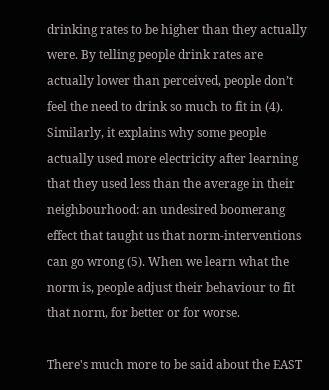drinking rates to be higher than they actually were. By telling people drink rates are actually lower than perceived, people don’t feel the need to drink so much to fit in (4). Similarly, it explains why some people actually used more electricity after learning that they used less than the average in their neighbourhood: an undesired boomerang effect that taught us that norm-interventions can go wrong (5). When we learn what the norm is, people adjust their behaviour to fit that norm, for better or for worse.

There's much more to be said about the EAST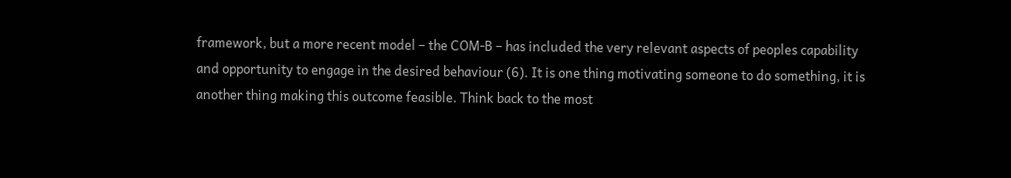framework, but a more recent model – the COM-B – has included the very relevant aspects of peoples capability and opportunity to engage in the desired behaviour (6). It is one thing motivating someone to do something, it is another thing making this outcome feasible. Think back to the most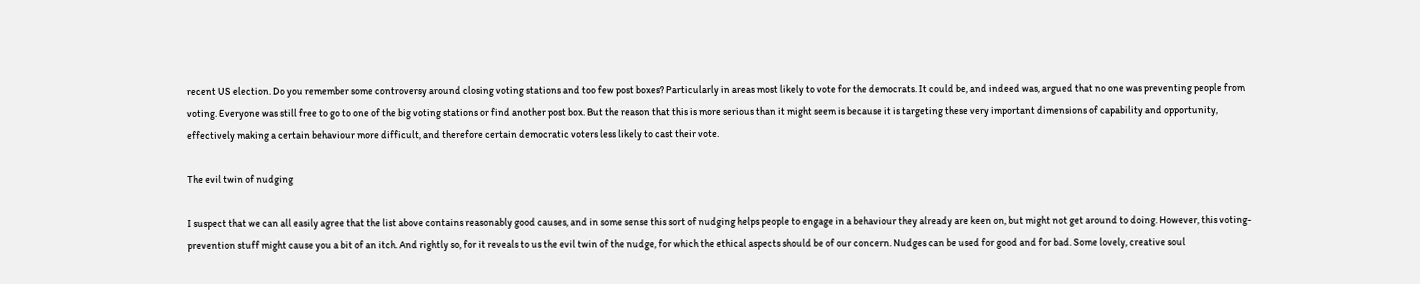recent US election. Do you remember some controversy around closing voting stations and too few post boxes? Particularly in areas most likely to vote for the democrats. It could be, and indeed was, argued that no one was preventing people from voting. Everyone was still free to go to one of the big voting stations or find another post box. But the reason that this is more serious than it might seem is because it is targeting these very important dimensions of capability and opportunity, effectively making a certain behaviour more difficult, and therefore certain democratic voters less likely to cast their vote.

The evil twin of nudging

I suspect that we can all easily agree that the list above contains reasonably good causes, and in some sense this sort of nudging helps people to engage in a behaviour they already are keen on, but might not get around to doing. However, this voting-prevention stuff might cause you a bit of an itch. And rightly so, for it reveals to us the evil twin of the nudge, for which the ethical aspects should be of our concern. Nudges can be used for good and for bad. Some lovely, creative soul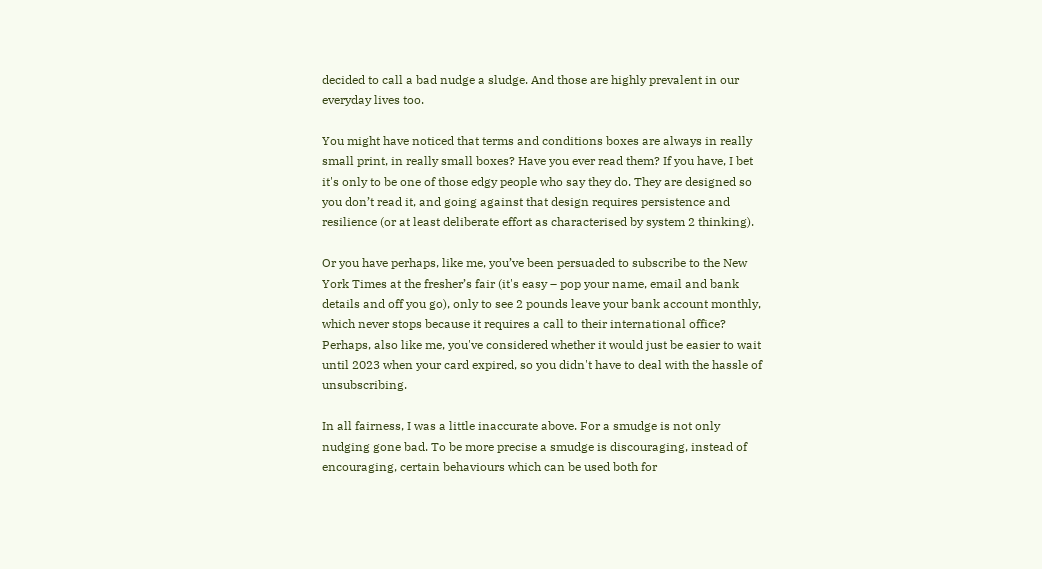decided to call a bad nudge a sludge. And those are highly prevalent in our everyday lives too.

You might have noticed that terms and conditions boxes are always in really small print, in really small boxes? Have you ever read them? If you have, I bet it's only to be one of those edgy people who say they do. They are designed so you don’t read it, and going against that design requires persistence and resilience (or at least deliberate effort as characterised by system 2 thinking).

Or you have perhaps, like me, you’ve been persuaded to subscribe to the New York Times at the fresher’s fair (it's easy – pop your name, email and bank details and off you go), only to see 2 pounds leave your bank account monthly, which never stops because it requires a call to their international office? Perhaps, also like me, you've considered whether it would just be easier to wait until 2023 when your card expired, so you didn't have to deal with the hassle of unsubscribing.

In all fairness, I was a little inaccurate above. For a smudge is not only nudging gone bad. To be more precise a smudge is discouraging, instead of encouraging, certain behaviours which can be used both for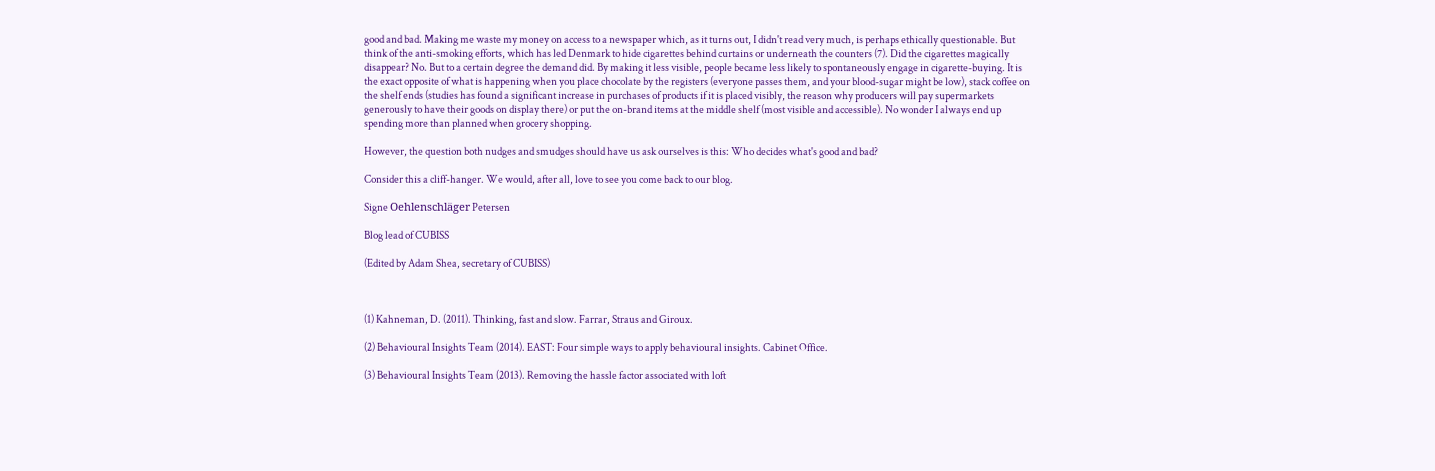good and bad. Making me waste my money on access to a newspaper which, as it turns out, I didn't read very much, is perhaps ethically questionable. But think of the anti-smoking efforts, which has led Denmark to hide cigarettes behind curtains or underneath the counters (7). Did the cigarettes magically disappear? No. But to a certain degree the demand did. By making it less visible, people became less likely to spontaneously engage in cigarette-buying. It is the exact opposite of what is happening when you place chocolate by the registers (everyone passes them, and your blood-sugar might be low), stack coffee on the shelf ends (studies has found a significant increase in purchases of products if it is placed visibly, the reason why producers will pay supermarkets generously to have their goods on display there) or put the on-brand items at the middle shelf (most visible and accessible). No wonder I always end up spending more than planned when grocery shopping.

However, the question both nudges and smudges should have us ask ourselves is this: Who decides what's good and bad?

Consider this a cliff-hanger. We would, after all, love to see you come back to our blog.

Signe Oehlenschläger Petersen

Blog lead of CUBISS

(Edited by Adam Shea, secretary of CUBISS)



(1) Kahneman, D. (2011). Thinking, fast and slow. Farrar, Straus and Giroux.

(2) Behavioural Insights Team (2014). EAST: Four simple ways to apply behavioural insights. Cabinet Office.

(3) Behavioural Insights Team (2013). Removing the hassle factor associated with loft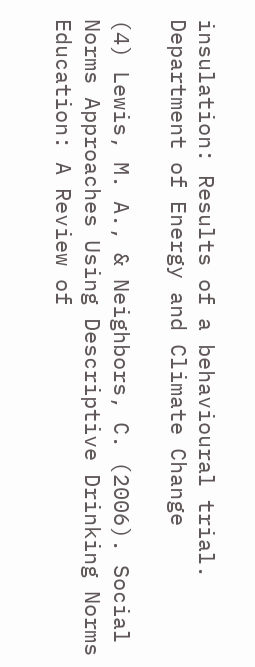insulation: Results of a behavioural trial. Department of Energy and Climate Change

(4) Lewis, M. A., & Neighbors, C. (2006). Social Norms Approaches Using Descriptive Drinking Norms Education: A Review of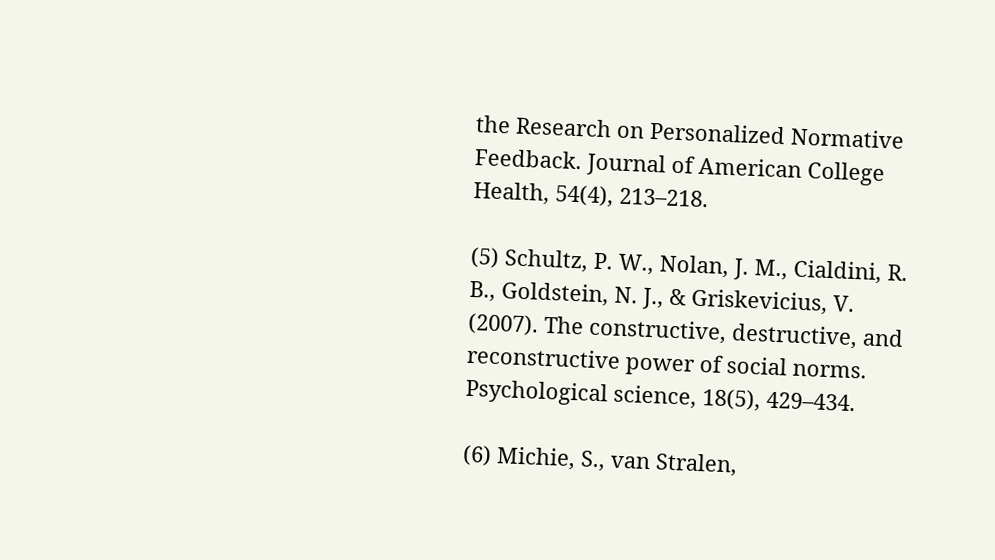the Research on Personalized Normative Feedback. Journal of American College Health, 54(4), 213–218.

(5) Schultz, P. W., Nolan, J. M., Cialdini, R. B., Goldstein, N. J., & Griskevicius, V. (2007). The constructive, destructive, and reconstructive power of social norms. Psychological science, 18(5), 429–434.

(6) Michie, S., van Stralen,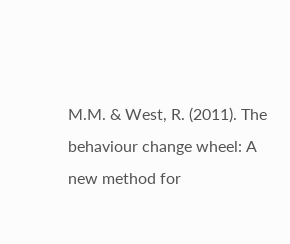M.M. & West, R. (2011). The behaviour change wheel: A new method for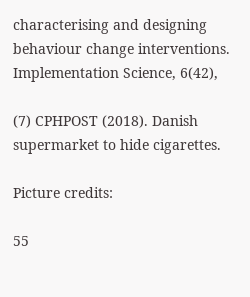characterising and designing behaviour change interventions. Implementation Science, 6(42),

(7) CPHPOST (2018). Danish supermarket to hide cigarettes.

Picture credits:

55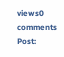views0 comments
Post: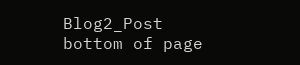Blog2_Post
bottom of page